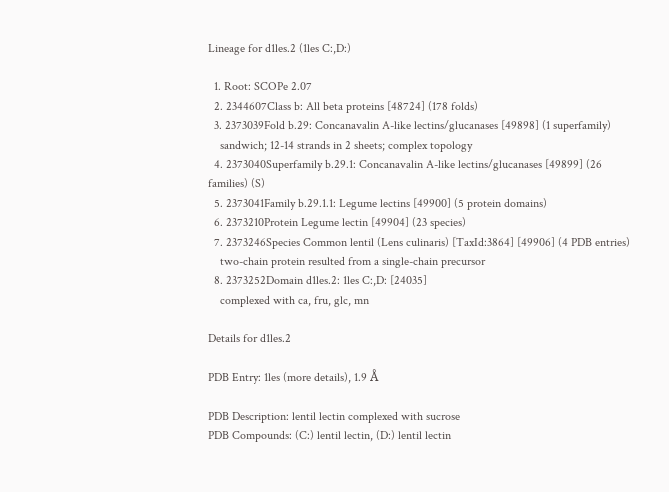Lineage for d1les.2 (1les C:,D:)

  1. Root: SCOPe 2.07
  2. 2344607Class b: All beta proteins [48724] (178 folds)
  3. 2373039Fold b.29: Concanavalin A-like lectins/glucanases [49898] (1 superfamily)
    sandwich; 12-14 strands in 2 sheets; complex topology
  4. 2373040Superfamily b.29.1: Concanavalin A-like lectins/glucanases [49899] (26 families) (S)
  5. 2373041Family b.29.1.1: Legume lectins [49900] (5 protein domains)
  6. 2373210Protein Legume lectin [49904] (23 species)
  7. 2373246Species Common lentil (Lens culinaris) [TaxId:3864] [49906] (4 PDB entries)
    two-chain protein resulted from a single-chain precursor
  8. 2373252Domain d1les.2: 1les C:,D: [24035]
    complexed with ca, fru, glc, mn

Details for d1les.2

PDB Entry: 1les (more details), 1.9 Å

PDB Description: lentil lectin complexed with sucrose
PDB Compounds: (C:) lentil lectin, (D:) lentil lectin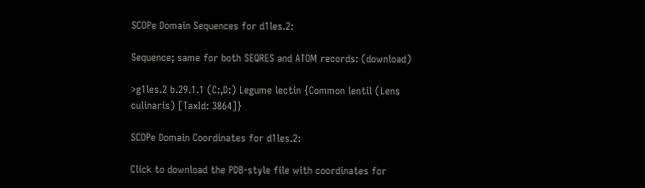SCOPe Domain Sequences for d1les.2:

Sequence; same for both SEQRES and ATOM records: (download)

>g1les.2 b.29.1.1 (C:,D:) Legume lectin {Common lentil (Lens culinaris) [TaxId: 3864]}

SCOPe Domain Coordinates for d1les.2:

Click to download the PDB-style file with coordinates for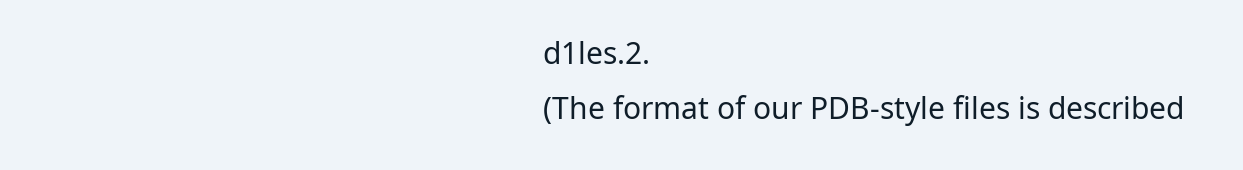d1les.2.
(The format of our PDB-style files is described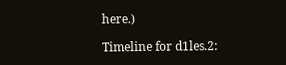here.)

Timeline for d1les.2: